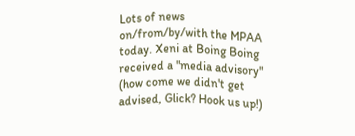Lots of news on/from/by/with the MPAA today. Xeni at Boing Boing received a "media advisory" (how come we didn't get advised, Glick? Hook us up!)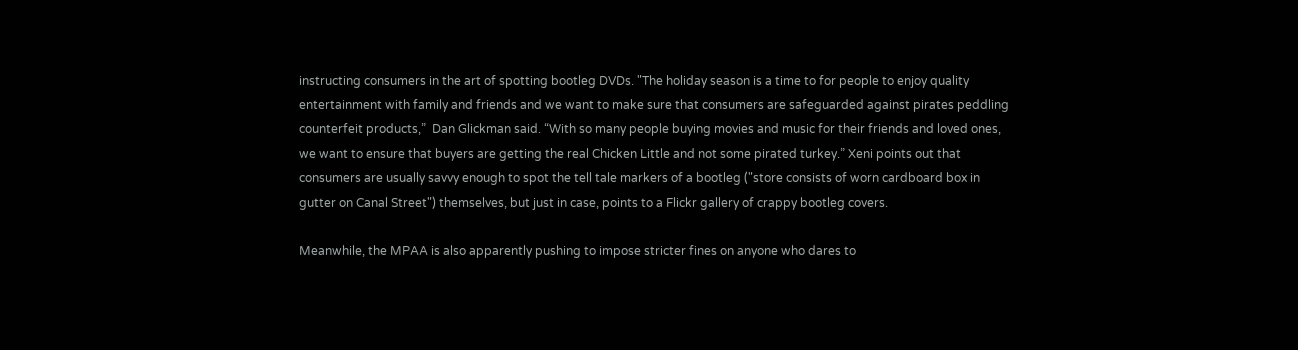instructing consumers in the art of spotting bootleg DVDs. "The holiday season is a time to for people to enjoy quality entertainment with family and friends and we want to make sure that consumers are safeguarded against pirates peddling counterfeit products,”  Dan Glickman said. “With so many people buying movies and music for their friends and loved ones, we want to ensure that buyers are getting the real Chicken Little and not some pirated turkey.” Xeni points out that consumers are usually savvy enough to spot the tell tale markers of a bootleg ("store consists of worn cardboard box in gutter on Canal Street") themselves, but just in case, points to a Flickr gallery of crappy bootleg covers.

Meanwhile, the MPAA is also apparently pushing to impose stricter fines on anyone who dares to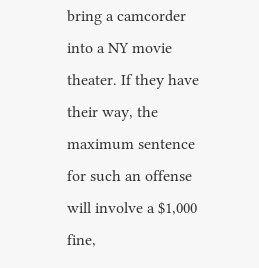bring a camcorder into a NY movie theater. If they have their way, the maximum sentence for such an offense will involve a $1,000 fine,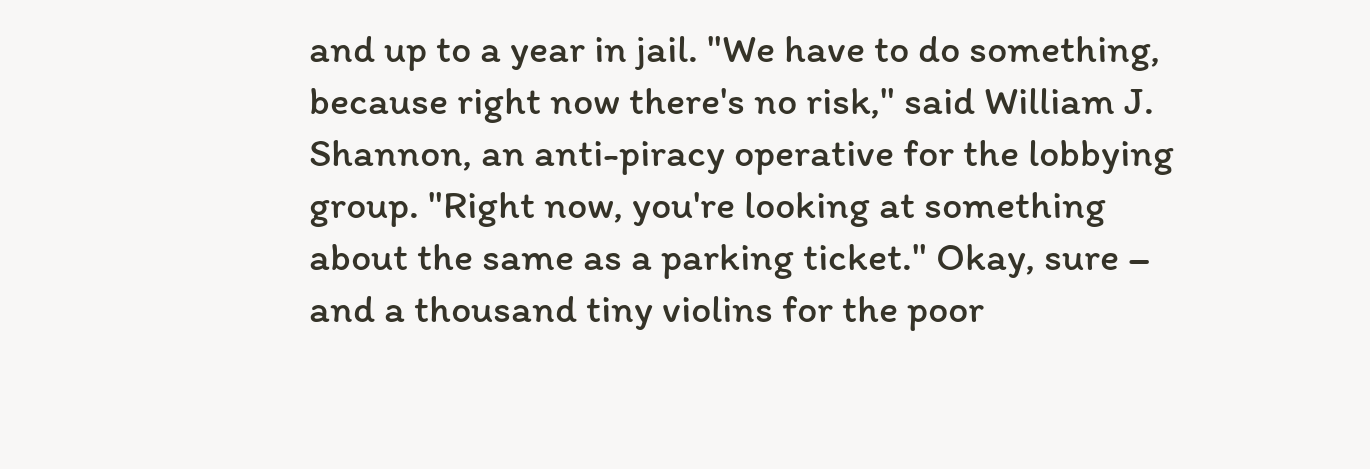and up to a year in jail. "We have to do something, because right now there's no risk," said William J. Shannon, an anti-piracy operative for the lobbying group. "Right now, you're looking at something about the same as a parking ticket." Okay, sure – and a thousand tiny violins for the poor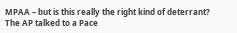MPAA – but is this really the right kind of deterrant? The AP talked to a Pace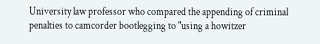University law professor who compared the appending of criminal penalties to camcorder bootlegging to "using a howitzer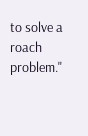to solve a roach problem."